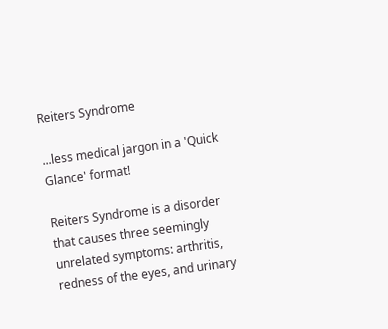Reiters Syndrome

...less medical jargon in a 'Quick Glance' format!

Reiters Syndrome is a disorder that causes three seemingly unrelated symptoms: arthritis, redness of the eyes, and urinary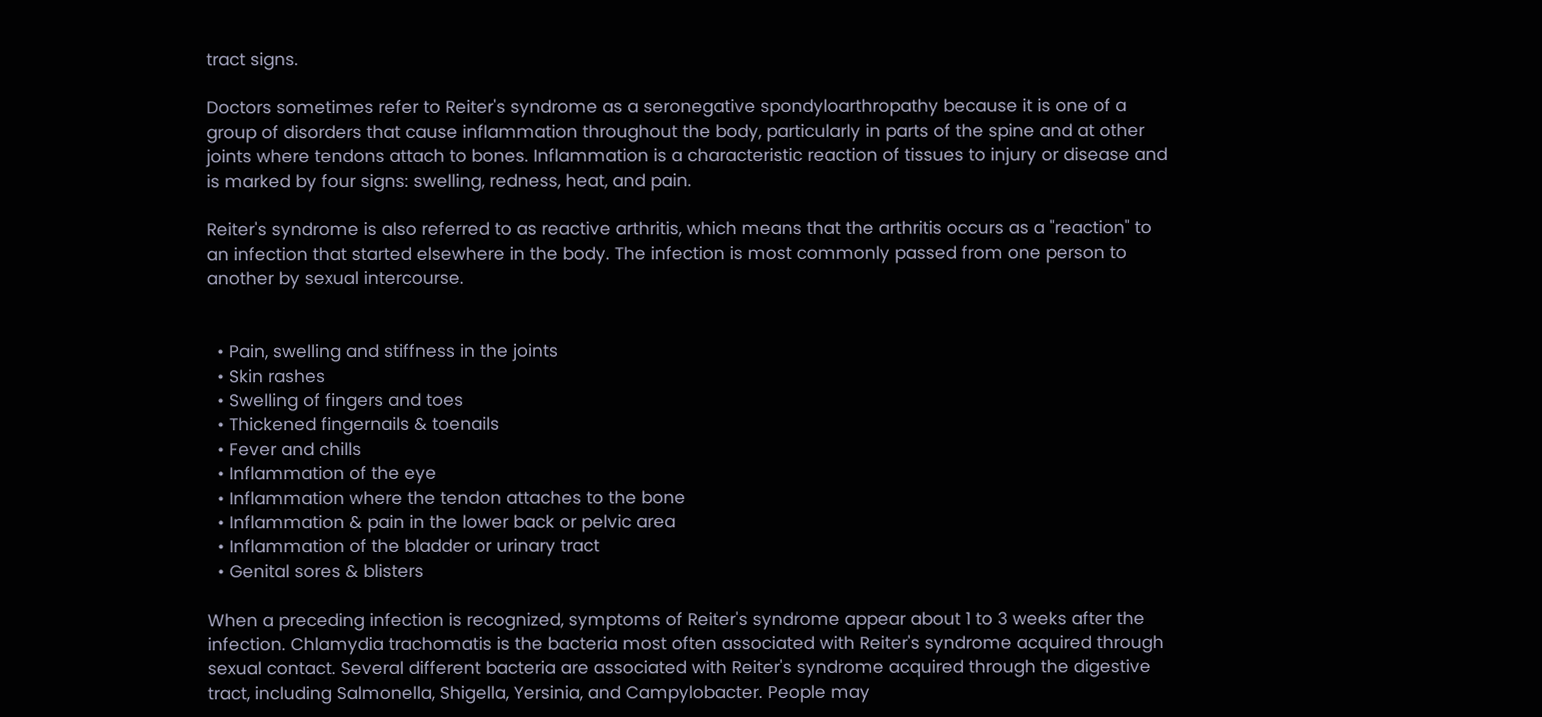tract signs.

Doctors sometimes refer to Reiter's syndrome as a seronegative spondyloarthropathy because it is one of a group of disorders that cause inflammation throughout the body, particularly in parts of the spine and at other joints where tendons attach to bones. Inflammation is a characteristic reaction of tissues to injury or disease and is marked by four signs: swelling, redness, heat, and pain.

Reiter's syndrome is also referred to as reactive arthritis, which means that the arthritis occurs as a "reaction" to an infection that started elsewhere in the body. The infection is most commonly passed from one person to another by sexual intercourse.


  • Pain, swelling and stiffness in the joints
  • Skin rashes
  • Swelling of fingers and toes
  • Thickened fingernails & toenails
  • Fever and chills
  • Inflammation of the eye
  • Inflammation where the tendon attaches to the bone
  • Inflammation & pain in the lower back or pelvic area
  • Inflammation of the bladder or urinary tract
  • Genital sores & blisters

When a preceding infection is recognized, symptoms of Reiter's syndrome appear about 1 to 3 weeks after the infection. Chlamydia trachomatis is the bacteria most often associated with Reiter's syndrome acquired through sexual contact. Several different bacteria are associated with Reiter's syndrome acquired through the digestive tract, including Salmonella, Shigella, Yersinia, and Campylobacter. People may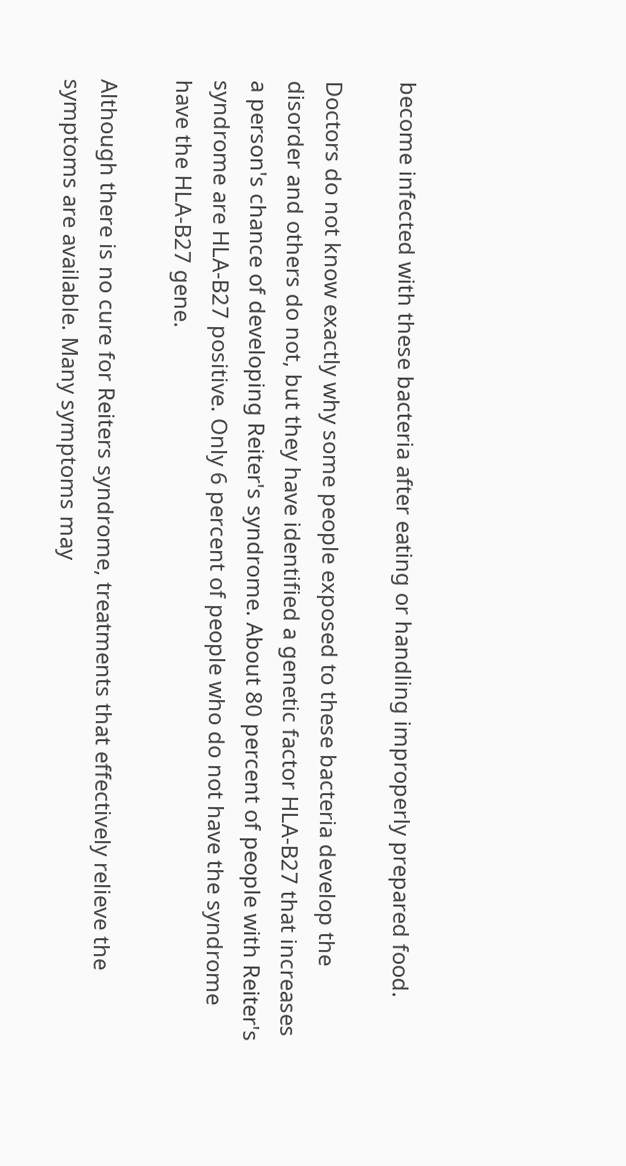become infected with these bacteria after eating or handling improperly prepared food.

Doctors do not know exactly why some people exposed to these bacteria develop the disorder and others do not, but they have identified a genetic factor HLA-B27 that increases a person's chance of developing Reiter's syndrome. About 80 percent of people with Reiter's syndrome are HLA-B27 positive. Only 6 percent of people who do not have the syndrome have the HLA-B27 gene.

Although there is no cure for Reiters syndrome, treatments that effectively relieve the symptoms are available. Many symptoms may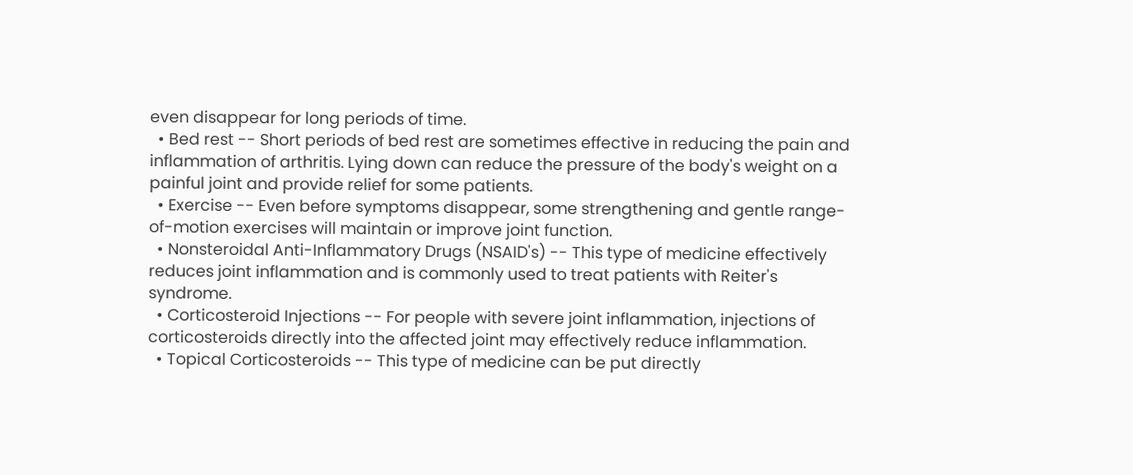even disappear for long periods of time.
  • Bed rest -- Short periods of bed rest are sometimes effective in reducing the pain and inflammation of arthritis. Lying down can reduce the pressure of the body's weight on a painful joint and provide relief for some patients.
  • Exercise -- Even before symptoms disappear, some strengthening and gentle range-of-motion exercises will maintain or improve joint function.
  • Nonsteroidal Anti-Inflammatory Drugs (NSAID's) -- This type of medicine effectively reduces joint inflammation and is commonly used to treat patients with Reiter's syndrome.
  • Corticosteroid Injections -- For people with severe joint inflammation, injections of corticosteroids directly into the affected joint may effectively reduce inflammation.
  • Topical Corticosteroids -- This type of medicine can be put directly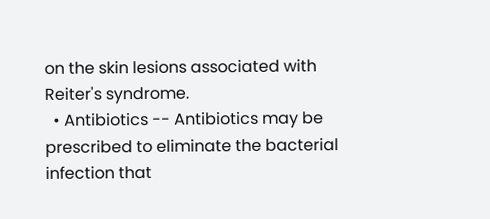on the skin lesions associated with Reiter's syndrome.
  • Antibiotics -- Antibiotics may be prescribed to eliminate the bacterial infection that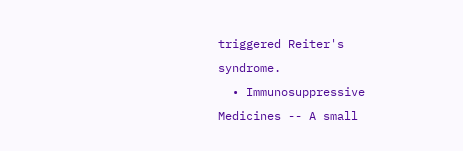triggered Reiter's syndrome.
  • Immunosuppressive Medicines -- A small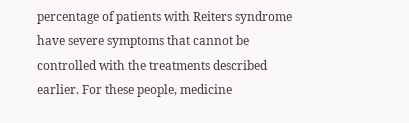percentage of patients with Reiters syndrome have severe symptoms that cannot be controlled with the treatments described earlier. For these people, medicine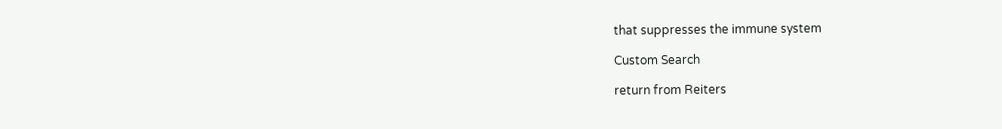that suppresses the immune system

Custom Search

return from Reiters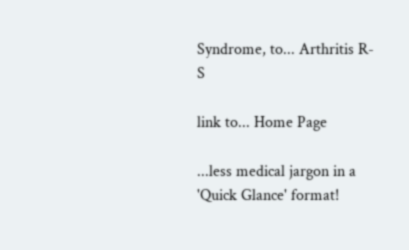Syndrome, to... Arthritis R-S

link to... Home Page

...less medical jargon in a 'Quick Glance' format!